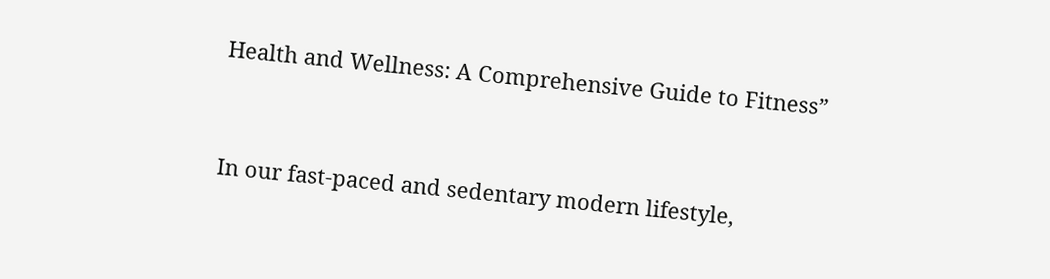Health and Wellness: A Comprehensive Guide to Fitness”


In our fast-paced and sedentary modern lifestyle,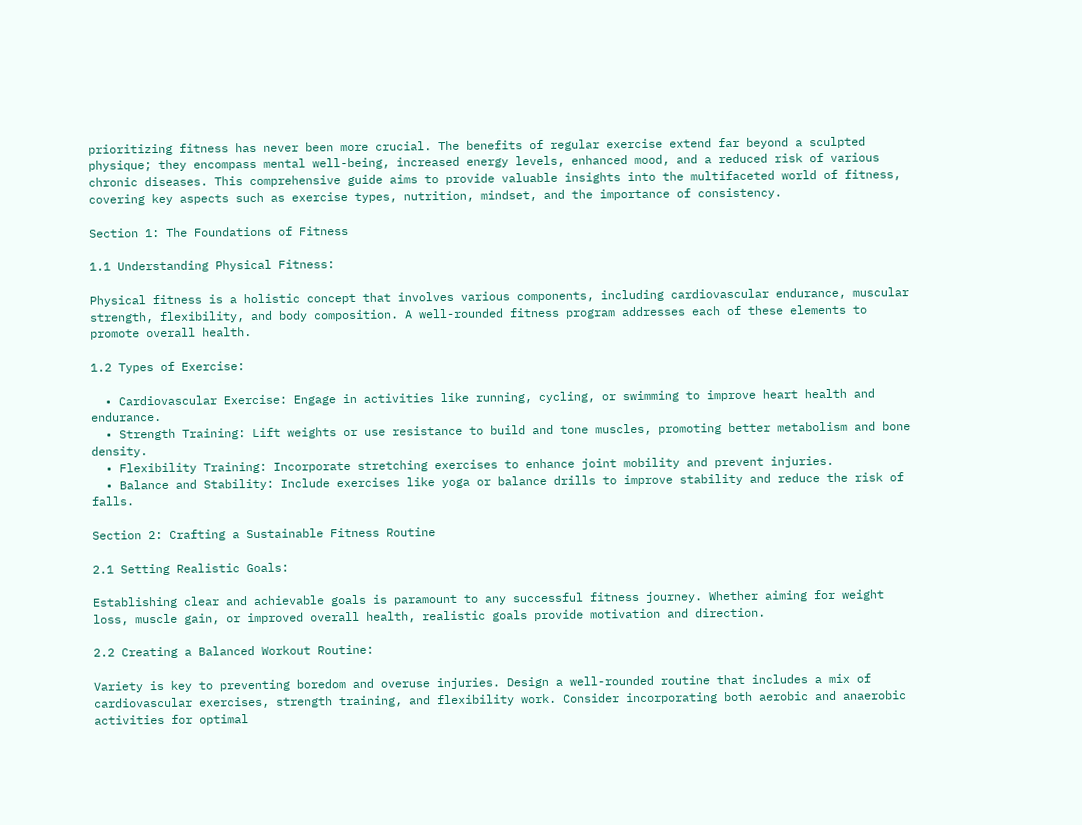prioritizing fitness has never been more crucial. The benefits of regular exercise extend far beyond a sculpted physique; they encompass mental well-being, increased energy levels, enhanced mood, and a reduced risk of various chronic diseases. This comprehensive guide aims to provide valuable insights into the multifaceted world of fitness, covering key aspects such as exercise types, nutrition, mindset, and the importance of consistency.

Section 1: The Foundations of Fitness

1.1 Understanding Physical Fitness:

Physical fitness is a holistic concept that involves various components, including cardiovascular endurance, muscular strength, flexibility, and body composition. A well-rounded fitness program addresses each of these elements to promote overall health.

1.2 Types of Exercise:

  • Cardiovascular Exercise: Engage in activities like running, cycling, or swimming to improve heart health and endurance.
  • Strength Training: Lift weights or use resistance to build and tone muscles, promoting better metabolism and bone density.
  • Flexibility Training: Incorporate stretching exercises to enhance joint mobility and prevent injuries.
  • Balance and Stability: Include exercises like yoga or balance drills to improve stability and reduce the risk of falls.

Section 2: Crafting a Sustainable Fitness Routine

2.1 Setting Realistic Goals:

Establishing clear and achievable goals is paramount to any successful fitness journey. Whether aiming for weight loss, muscle gain, or improved overall health, realistic goals provide motivation and direction.

2.2 Creating a Balanced Workout Routine:

Variety is key to preventing boredom and overuse injuries. Design a well-rounded routine that includes a mix of cardiovascular exercises, strength training, and flexibility work. Consider incorporating both aerobic and anaerobic activities for optimal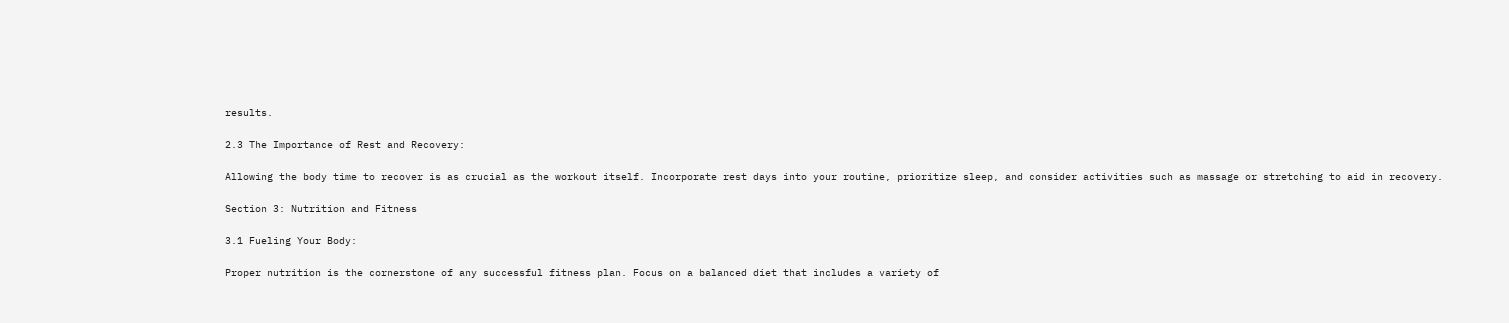results.

2.3 The Importance of Rest and Recovery:

Allowing the body time to recover is as crucial as the workout itself. Incorporate rest days into your routine, prioritize sleep, and consider activities such as massage or stretching to aid in recovery.

Section 3: Nutrition and Fitness

3.1 Fueling Your Body:

Proper nutrition is the cornerstone of any successful fitness plan. Focus on a balanced diet that includes a variety of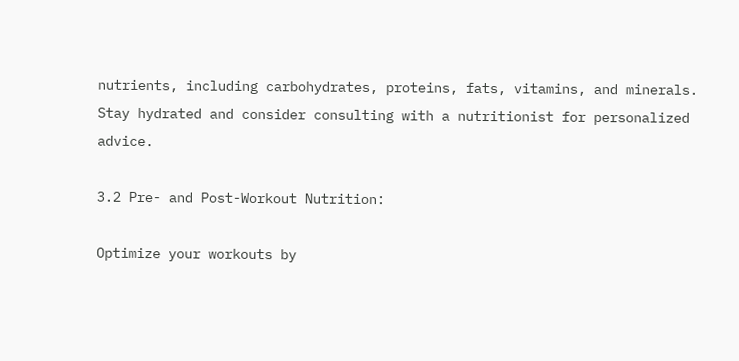nutrients, including carbohydrates, proteins, fats, vitamins, and minerals. Stay hydrated and consider consulting with a nutritionist for personalized advice.

3.2 Pre- and Post-Workout Nutrition:

Optimize your workouts by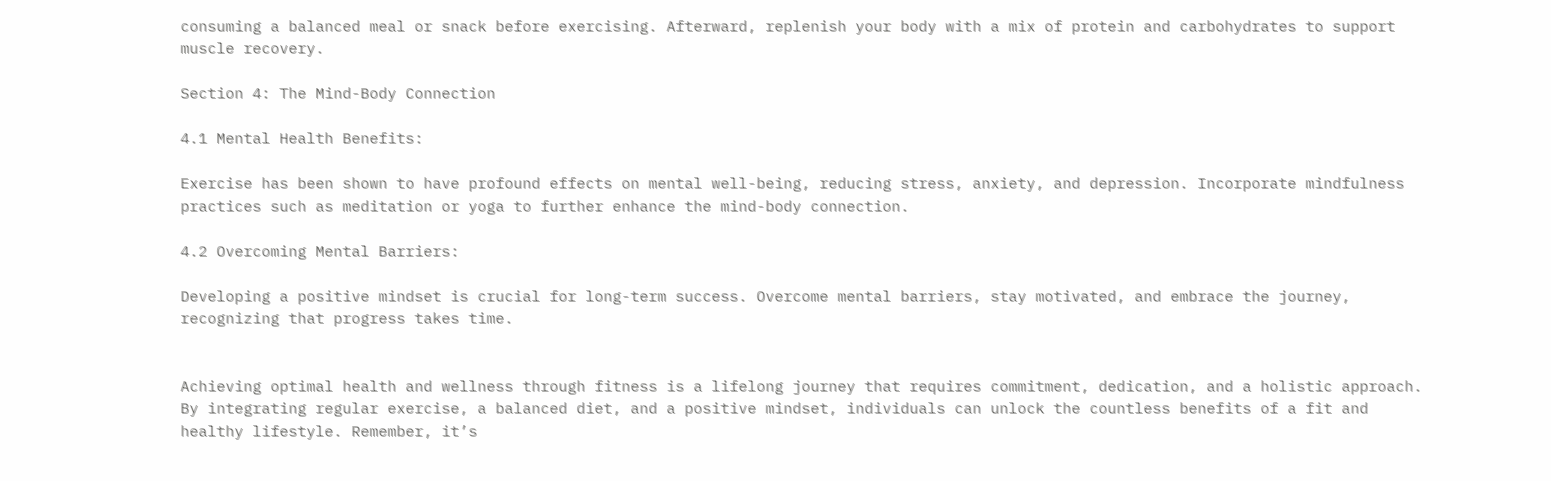consuming a balanced meal or snack before exercising. Afterward, replenish your body with a mix of protein and carbohydrates to support muscle recovery.

Section 4: The Mind-Body Connection

4.1 Mental Health Benefits:

Exercise has been shown to have profound effects on mental well-being, reducing stress, anxiety, and depression. Incorporate mindfulness practices such as meditation or yoga to further enhance the mind-body connection.

4.2 Overcoming Mental Barriers:

Developing a positive mindset is crucial for long-term success. Overcome mental barriers, stay motivated, and embrace the journey, recognizing that progress takes time.


Achieving optimal health and wellness through fitness is a lifelong journey that requires commitment, dedication, and a holistic approach. By integrating regular exercise, a balanced diet, and a positive mindset, individuals can unlock the countless benefits of a fit and healthy lifestyle. Remember, it’s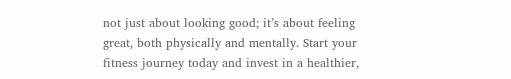not just about looking good; it’s about feeling great, both physically and mentally. Start your fitness journey today and invest in a healthier,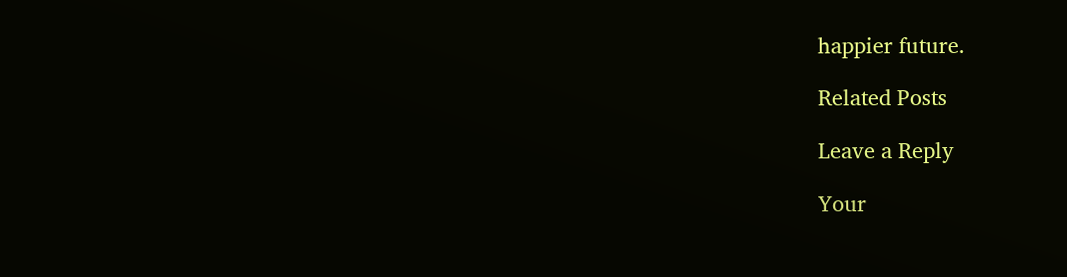happier future.

Related Posts

Leave a Reply

Your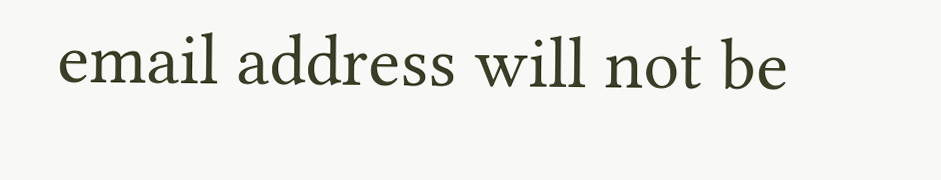email address will not be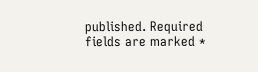published. Required fields are marked *